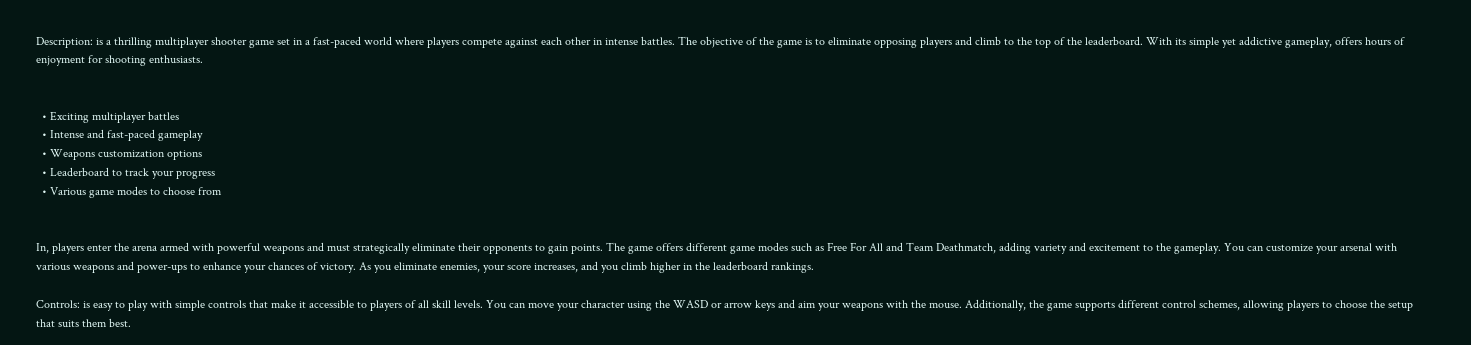Description: is a thrilling multiplayer shooter game set in a fast-paced world where players compete against each other in intense battles. The objective of the game is to eliminate opposing players and climb to the top of the leaderboard. With its simple yet addictive gameplay, offers hours of enjoyment for shooting enthusiasts.


  • Exciting multiplayer battles
  • Intense and fast-paced gameplay
  • Weapons customization options
  • Leaderboard to track your progress
  • Various game modes to choose from


In, players enter the arena armed with powerful weapons and must strategically eliminate their opponents to gain points. The game offers different game modes such as Free For All and Team Deathmatch, adding variety and excitement to the gameplay. You can customize your arsenal with various weapons and power-ups to enhance your chances of victory. As you eliminate enemies, your score increases, and you climb higher in the leaderboard rankings.

Controls: is easy to play with simple controls that make it accessible to players of all skill levels. You can move your character using the WASD or arrow keys and aim your weapons with the mouse. Additionally, the game supports different control schemes, allowing players to choose the setup that suits them best.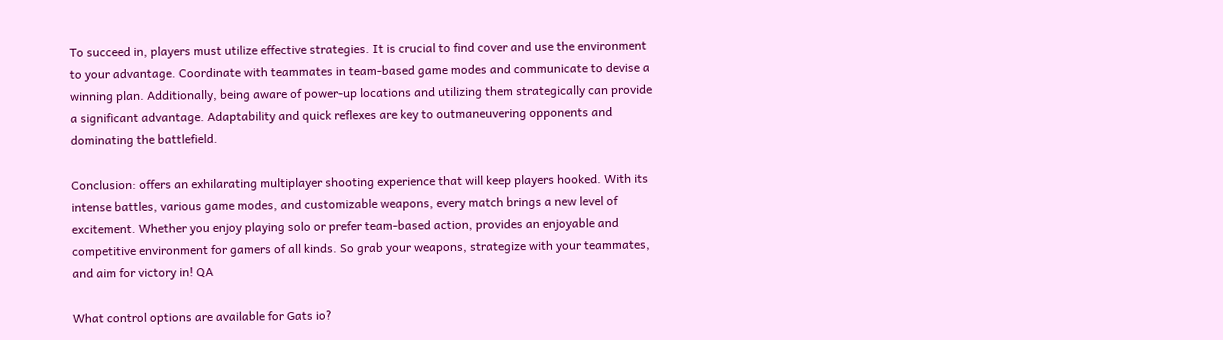To succeed in, players must utilize effective strategies. It is crucial to find cover and use the environment to your advantage. Coordinate with teammates in team-based game modes and communicate to devise a winning plan. Additionally, being aware of power-up locations and utilizing them strategically can provide a significant advantage. Adaptability and quick reflexes are key to outmaneuvering opponents and dominating the battlefield.

Conclusion: offers an exhilarating multiplayer shooting experience that will keep players hooked. With its intense battles, various game modes, and customizable weapons, every match brings a new level of excitement. Whether you enjoy playing solo or prefer team-based action, provides an enjoyable and competitive environment for gamers of all kinds. So grab your weapons, strategize with your teammates, and aim for victory in! QA

What control options are available for Gats io?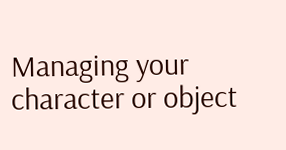Managing your character or object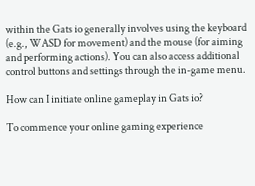within the Gats io generally involves using the keyboard (e.g., WASD for movement) and the mouse (for aiming and performing actions). You can also access additional control buttons and settings through the in-game menu.

How can I initiate online gameplay in Gats io?

To commence your online gaming experience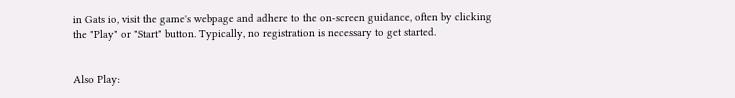in Gats io, visit the game's webpage and adhere to the on-screen guidance, often by clicking the "Play" or "Start" button. Typically, no registration is necessary to get started.


Also Play: